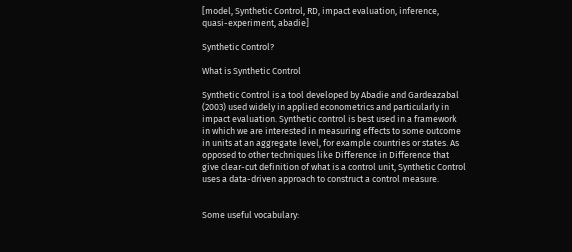[model, Synthetic Control, RD, impact evaluation, inference, quasi-experiment, abadie]

Synthetic Control?

What is Synthetic Control

Synthetic Control is a tool developed by Abadie and Gardeazabal (2003) used widely in applied econometrics and particularly in impact evaluation. Synthetic control is best used in a framework in which we are interested in measuring effects to some outcome in units at an aggregate level, for example countries or states. As opposed to other techniques like Difference in Difference that give clear-cut definition of what is a control unit, Synthetic Control uses a data-driven approach to construct a control measure.


Some useful vocabulary: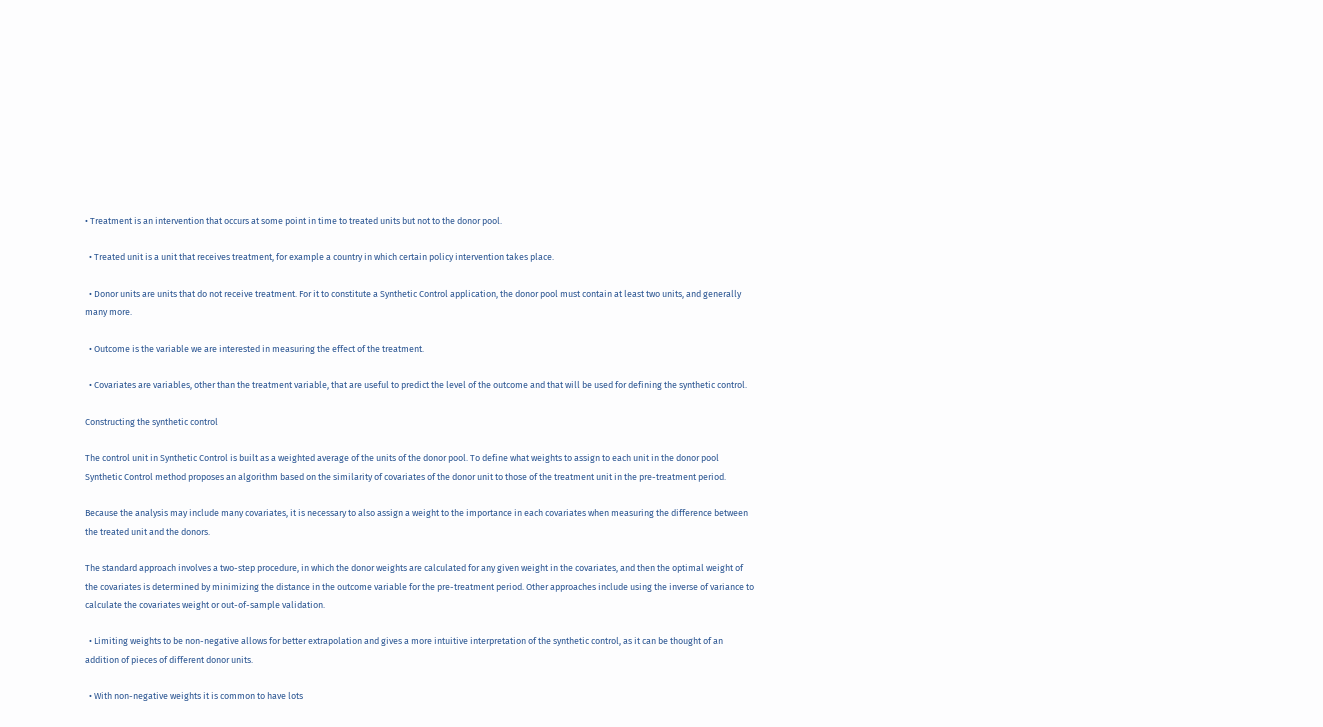• Treatment is an intervention that occurs at some point in time to treated units but not to the donor pool.

  • Treated unit is a unit that receives treatment, for example a country in which certain policy intervention takes place.

  • Donor units are units that do not receive treatment. For it to constitute a Synthetic Control application, the donor pool must contain at least two units, and generally many more.

  • Outcome is the variable we are interested in measuring the effect of the treatment.

  • Covariates are variables, other than the treatment variable, that are useful to predict the level of the outcome and that will be used for defining the synthetic control.

Constructing the synthetic control

The control unit in Synthetic Control is built as a weighted average of the units of the donor pool. To define what weights to assign to each unit in the donor pool Synthetic Control method proposes an algorithm based on the similarity of covariates of the donor unit to those of the treatment unit in the pre-treatment period.

Because the analysis may include many covariates, it is necessary to also assign a weight to the importance in each covariates when measuring the difference between the treated unit and the donors.

The standard approach involves a two-step procedure, in which the donor weights are calculated for any given weight in the covariates, and then the optimal weight of the covariates is determined by minimizing the distance in the outcome variable for the pre-treatment period. Other approaches include using the inverse of variance to calculate the covariates weight or out-of-sample validation.

  • Limiting weights to be non-negative allows for better extrapolation and gives a more intuitive interpretation of the synthetic control, as it can be thought of an addition of pieces of different donor units.

  • With non-negative weights it is common to have lots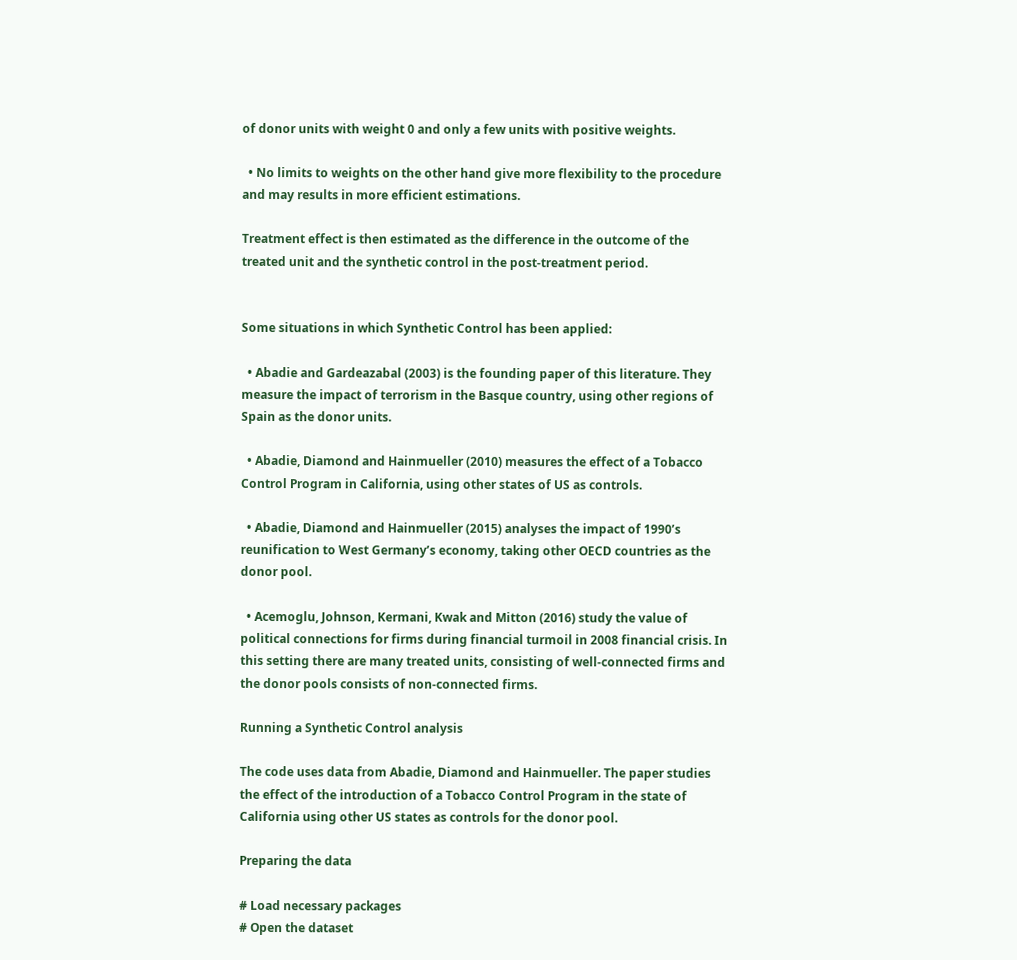of donor units with weight 0 and only a few units with positive weights.

  • No limits to weights on the other hand give more flexibility to the procedure and may results in more efficient estimations.

Treatment effect is then estimated as the difference in the outcome of the treated unit and the synthetic control in the post-treatment period.


Some situations in which Synthetic Control has been applied:

  • Abadie and Gardeazabal (2003) is the founding paper of this literature. They measure the impact of terrorism in the Basque country, using other regions of Spain as the donor units.

  • Abadie, Diamond and Hainmueller (2010) measures the effect of a Tobacco Control Program in California, using other states of US as controls.

  • Abadie, Diamond and Hainmueller (2015) analyses the impact of 1990’s reunification to West Germany’s economy, taking other OECD countries as the donor pool.

  • Acemoglu, Johnson, Kermani, Kwak and Mitton (2016) study the value of political connections for firms during financial turmoil in 2008 financial crisis. In this setting there are many treated units, consisting of well-connected firms and the donor pools consists of non-connected firms.

Running a Synthetic Control analysis

The code uses data from Abadie, Diamond and Hainmueller. The paper studies the effect of the introduction of a Tobacco Control Program in the state of California using other US states as controls for the donor pool.

Preparing the data

# Load necessary packages
# Open the dataset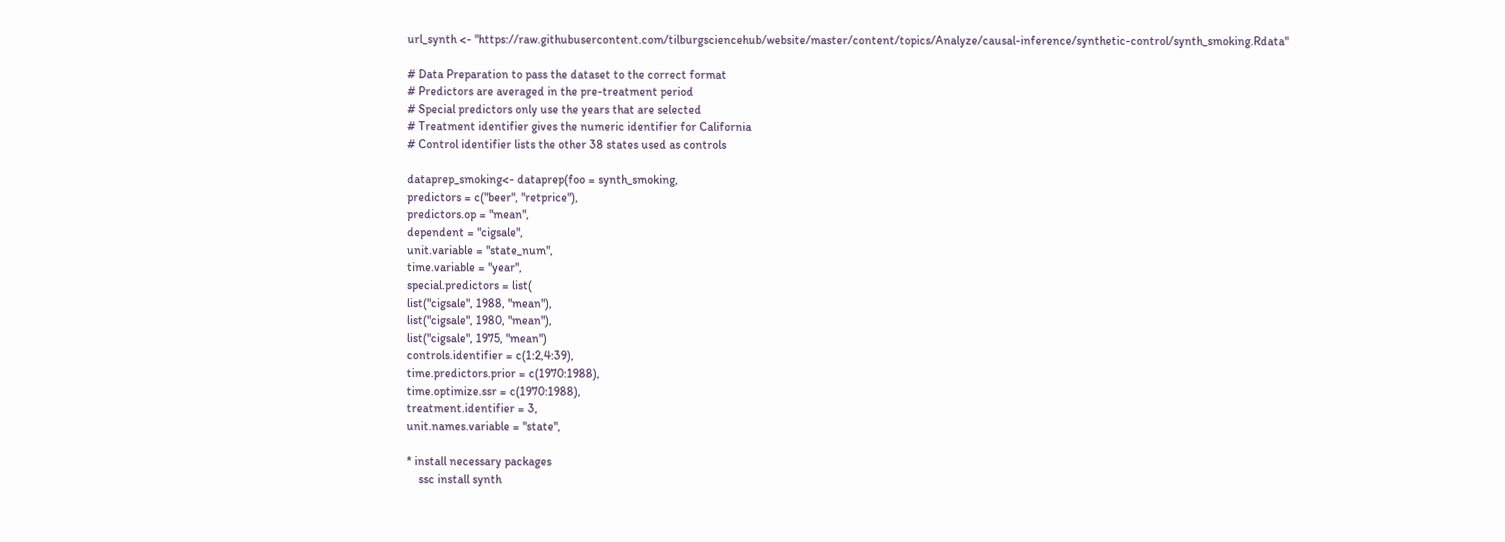url_synth <- "https://raw.githubusercontent.com/tilburgsciencehub/website/master/content/topics/Analyze/causal-inference/synthetic-control/synth_smoking.Rdata"

# Data Preparation to pass the dataset to the correct format
# Predictors are averaged in the pre-treatment period
# Special predictors only use the years that are selected
# Treatment identifier gives the numeric identifier for California
# Control identifier lists the other 38 states used as controls

dataprep_smoking<- dataprep(foo = synth_smoking,
predictors = c("beer", "retprice"),
predictors.op = "mean",
dependent = "cigsale",
unit.variable = "state_num",
time.variable = "year",
special.predictors = list(
list("cigsale", 1988, "mean"),
list("cigsale", 1980, "mean"),
list("cigsale", 1975, "mean")
controls.identifier = c(1:2,4:39),
time.predictors.prior = c(1970:1988),
time.optimize.ssr = c(1970:1988),
treatment.identifier = 3,
unit.names.variable = "state",

* install necessary packages
    ssc install synth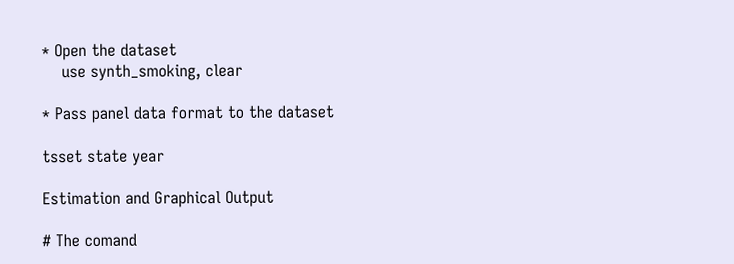* Open the dataset
    use synth_smoking, clear

* Pass panel data format to the dataset

tsset state year

Estimation and Graphical Output

# The comand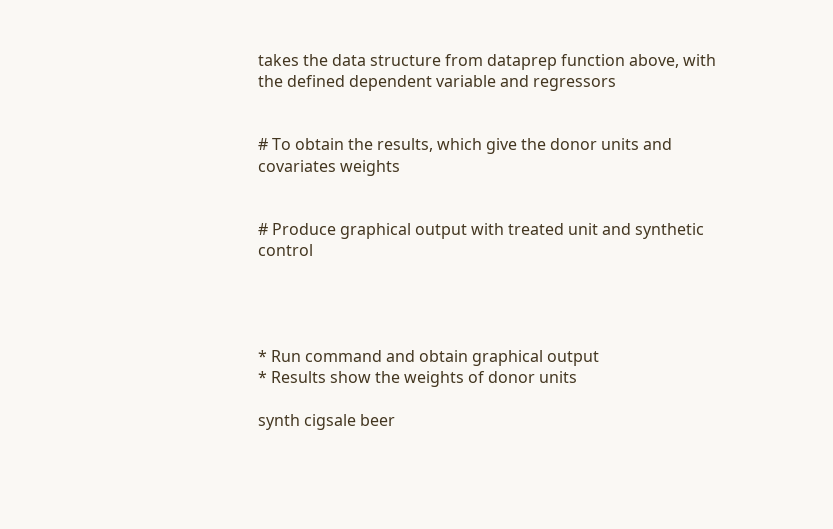takes the data structure from dataprep function above, with the defined dependent variable and regressors


# To obtain the results, which give the donor units and covariates weights


# Produce graphical output with treated unit and synthetic control




* Run command and obtain graphical output
* Results show the weights of donor units

synth cigsale beer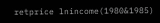retprice lnincome(1980&1985)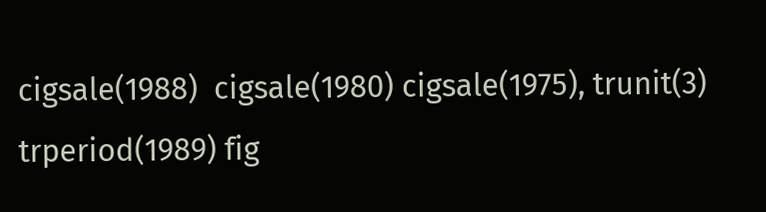cigsale(1988)  cigsale(1980) cigsale(1975), trunit(3) trperiod(1989) fig